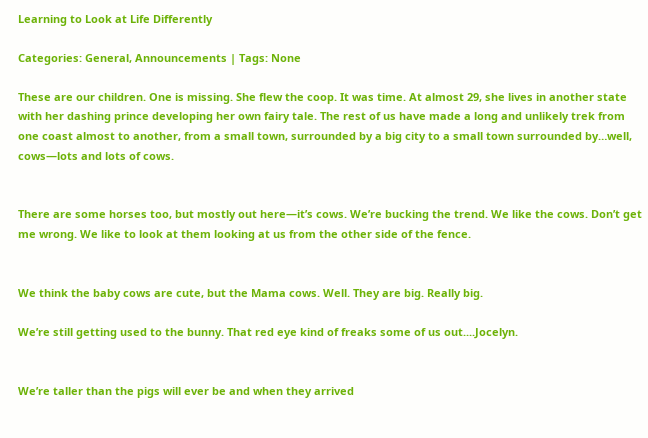Learning to Look at Life Differently

Categories: General, Announcements | Tags: None

These are our children. One is missing. She flew the coop. It was time. At almost 29, she lives in another state with her dashing prince developing her own fairy tale. The rest of us have made a long and unlikely trek from one coast almost to another, from a small town, surrounded by a big city to a small town surrounded by…well, cows—lots and lots of cows.


There are some horses too, but mostly out here—it’s cows. We’re bucking the trend. We like the cows. Don’t get me wrong. We like to look at them looking at us from the other side of the fence.


We think the baby cows are cute, but the Mama cows. Well. They are big. Really big.

We’re still getting used to the bunny. That red eye kind of freaks some of us out....Jocelyn.


We’re taller than the pigs will ever be and when they arrived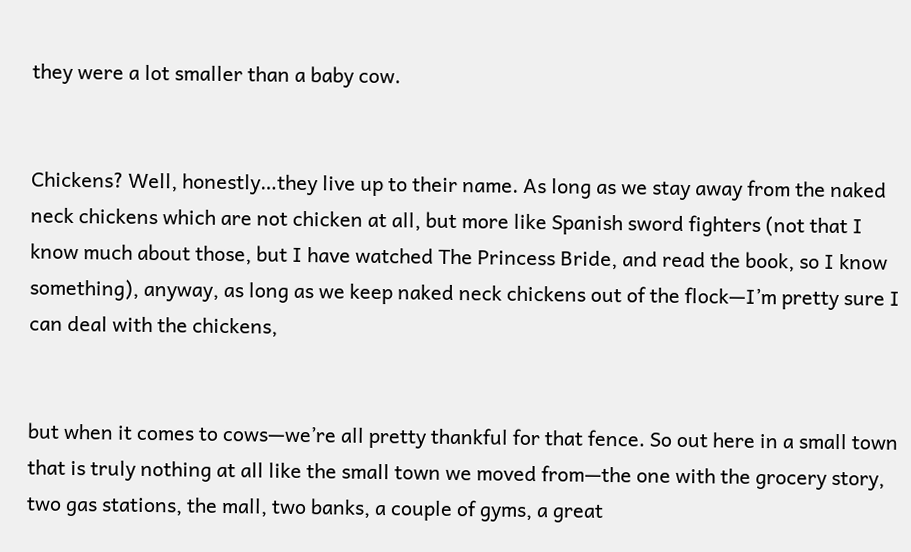they were a lot smaller than a baby cow.


Chickens? Well, honestly…they live up to their name. As long as we stay away from the naked neck chickens which are not chicken at all, but more like Spanish sword fighters (not that I know much about those, but I have watched The Princess Bride, and read the book, so I know something), anyway, as long as we keep naked neck chickens out of the flock—I’m pretty sure I can deal with the chickens,


but when it comes to cows—we’re all pretty thankful for that fence. So out here in a small town that is truly nothing at all like the small town we moved from—the one with the grocery story, two gas stations, the mall, two banks, a couple of gyms, a great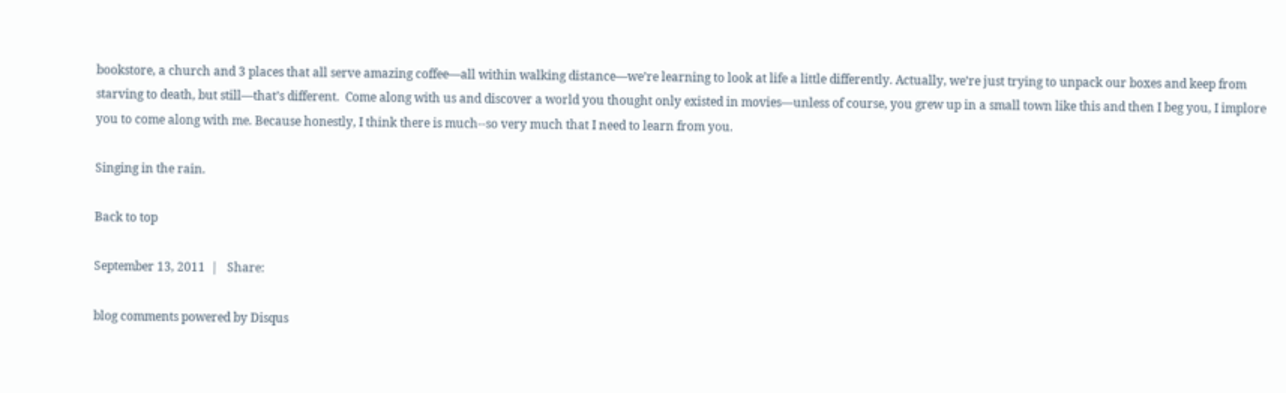bookstore, a church and 3 places that all serve amazing coffee—all within walking distance—we’re learning to look at life a little differently. Actually, we’re just trying to unpack our boxes and keep from starving to death, but still—that’s different.  Come along with us and discover a world you thought only existed in movies—unless of course, you grew up in a small town like this and then I beg you, I implore you to come along with me. Because honestly, I think there is much--so very much that I need to learn from you.

Singing in the rain.

Back to top

September 13, 2011  |   Share:

blog comments powered by Disqus